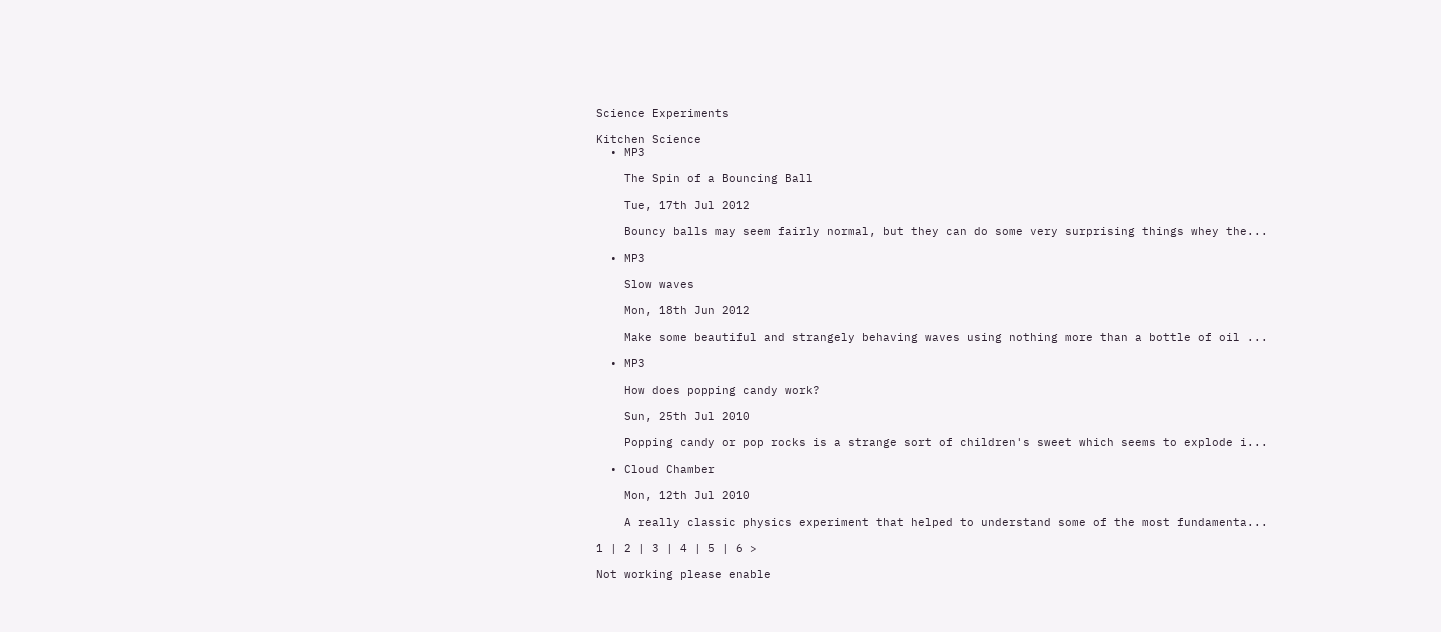Science Experiments

Kitchen Science
  • MP3

    The Spin of a Bouncing Ball

    Tue, 17th Jul 2012

    Bouncy balls may seem fairly normal, but they can do some very surprising things whey the...

  • MP3

    Slow waves

    Mon, 18th Jun 2012

    Make some beautiful and strangely behaving waves using nothing more than a bottle of oil ...

  • MP3

    How does popping candy work?

    Sun, 25th Jul 2010

    Popping candy or pop rocks is a strange sort of children's sweet which seems to explode i...

  • Cloud Chamber

    Mon, 12th Jul 2010

    A really classic physics experiment that helped to understand some of the most fundamenta...

1 | 2 | 3 | 4 | 5 | 6 >

Not working please enable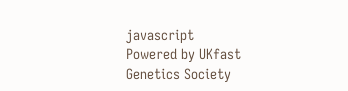javascript
Powered by UKfast
Genetics Society